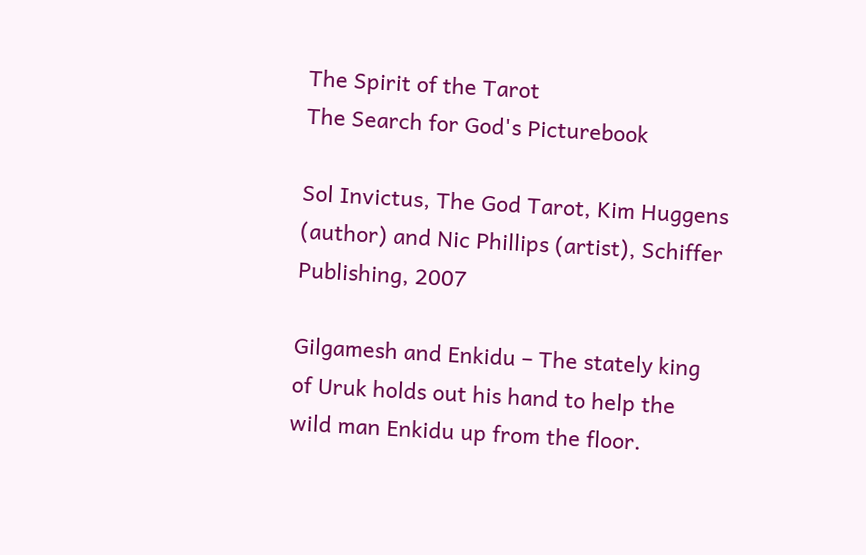The Spirit of the Tarot
The Search for God's Picturebook

Sol Invictus, The God Tarot, Kim Huggens (author) and Nic Phillips (artist), Schiffer Publishing, 2007

Gilgamesh and Enkidu – The stately king of Uruk holds out his hand to help the wild man Enkidu up from the floor.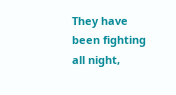They have been fighting all night,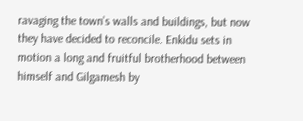ravaging the town’s walls and buildings, but now they have decided to reconcile. Enkidu sets in motion a long and fruitful brotherhood between himself and Gilgamesh by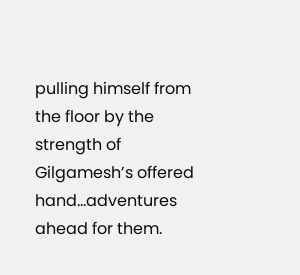pulling himself from the floor by the strength of Gilgamesh’s offered hand…adventures ahead for them.